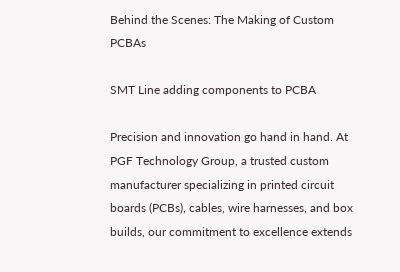Behind the Scenes: The Making of Custom PCBAs

SMT Line adding components to PCBA

Precision and innovation go hand in hand. At PGF Technology Group, a trusted custom manufacturer specializing in printed circuit boards (PCBs), cables, wire harnesses, and box builds, our commitment to excellence extends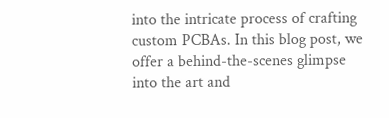into the intricate process of crafting custom PCBAs. In this blog post, we offer a behind-the-scenes glimpse into the art and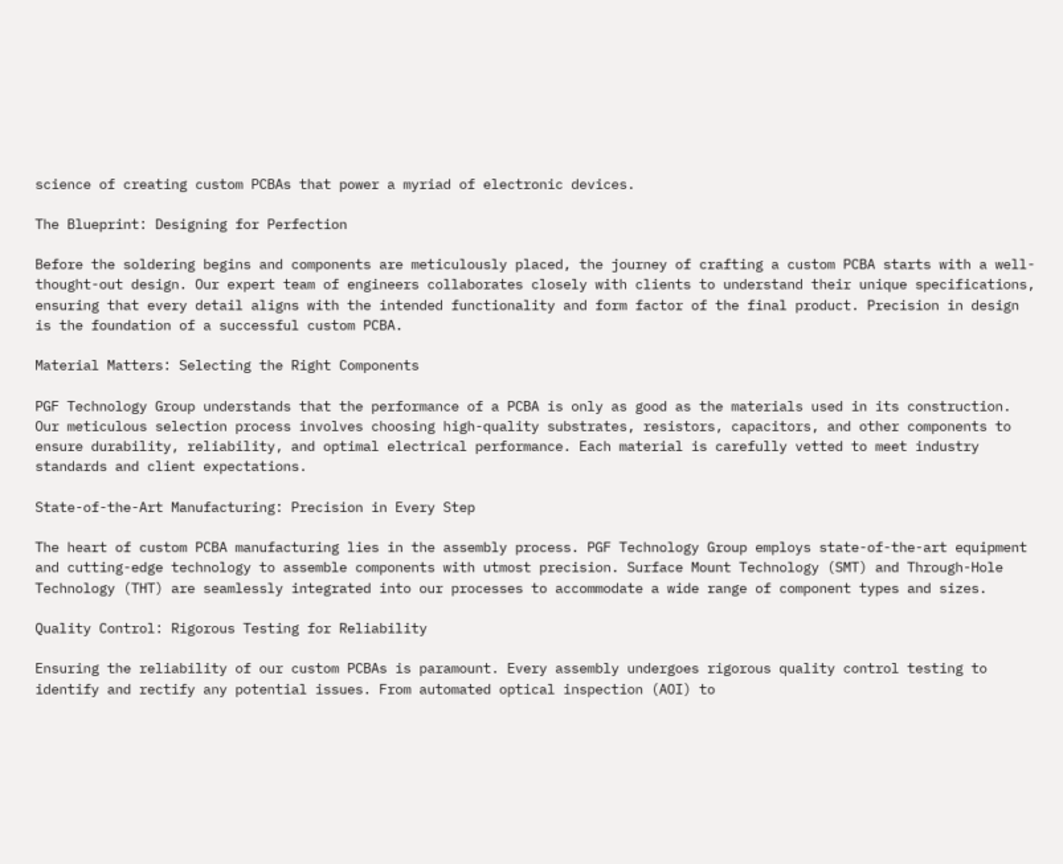science of creating custom PCBAs that power a myriad of electronic devices.

The Blueprint: Designing for Perfection

Before the soldering begins and components are meticulously placed, the journey of crafting a custom PCBA starts with a well-thought-out design. Our expert team of engineers collaborates closely with clients to understand their unique specifications, ensuring that every detail aligns with the intended functionality and form factor of the final product. Precision in design is the foundation of a successful custom PCBA.

Material Matters: Selecting the Right Components

PGF Technology Group understands that the performance of a PCBA is only as good as the materials used in its construction. Our meticulous selection process involves choosing high-quality substrates, resistors, capacitors, and other components to ensure durability, reliability, and optimal electrical performance. Each material is carefully vetted to meet industry standards and client expectations.

State-of-the-Art Manufacturing: Precision in Every Step

The heart of custom PCBA manufacturing lies in the assembly process. PGF Technology Group employs state-of-the-art equipment and cutting-edge technology to assemble components with utmost precision. Surface Mount Technology (SMT) and Through-Hole Technology (THT) are seamlessly integrated into our processes to accommodate a wide range of component types and sizes.

Quality Control: Rigorous Testing for Reliability

Ensuring the reliability of our custom PCBAs is paramount. Every assembly undergoes rigorous quality control testing to identify and rectify any potential issues. From automated optical inspection (AOI) to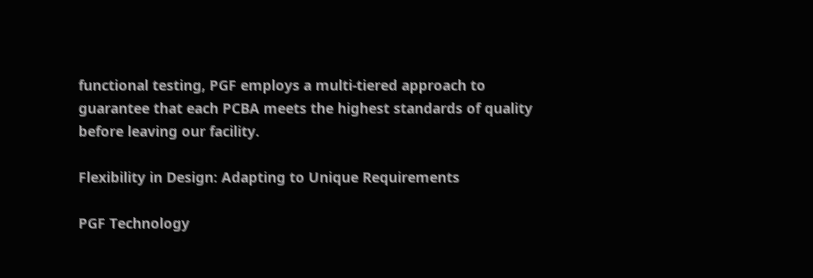functional testing, PGF employs a multi-tiered approach to guarantee that each PCBA meets the highest standards of quality before leaving our facility.

Flexibility in Design: Adapting to Unique Requirements

PGF Technology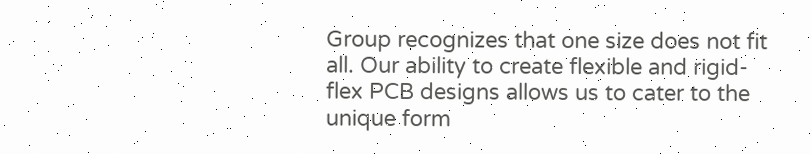Group recognizes that one size does not fit all. Our ability to create flexible and rigid-flex PCB designs allows us to cater to the unique form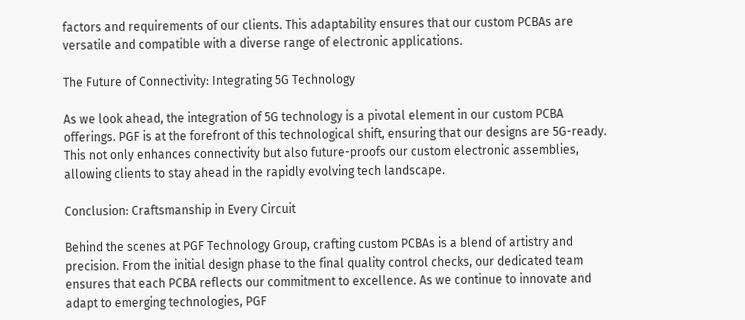factors and requirements of our clients. This adaptability ensures that our custom PCBAs are versatile and compatible with a diverse range of electronic applications.

The Future of Connectivity: Integrating 5G Technology

As we look ahead, the integration of 5G technology is a pivotal element in our custom PCBA offerings. PGF is at the forefront of this technological shift, ensuring that our designs are 5G-ready. This not only enhances connectivity but also future-proofs our custom electronic assemblies, allowing clients to stay ahead in the rapidly evolving tech landscape.

Conclusion: Craftsmanship in Every Circuit

Behind the scenes at PGF Technology Group, crafting custom PCBAs is a blend of artistry and precision. From the initial design phase to the final quality control checks, our dedicated team ensures that each PCBA reflects our commitment to excellence. As we continue to innovate and adapt to emerging technologies, PGF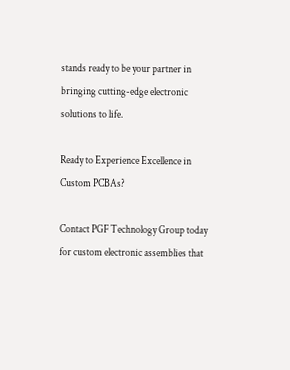stands ready to be your partner in bringing cutting-edge electronic solutions to life.

Ready to Experience Excellence in Custom PCBAs?

Contact PGF Technology Group today for custom electronic assemblies that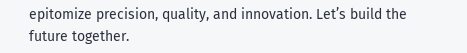epitomize precision, quality, and innovation. Let’s build the future together.